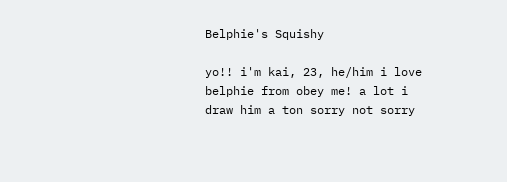Belphie's Squishy

yo!! i'm kai, 23, he/him i love belphie from obey me! a lot i draw him a ton sorry not sorry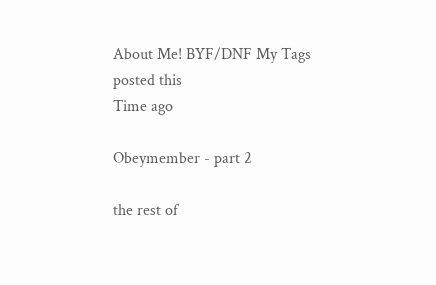About Me! BYF/DNF My Tags
posted this
Time ago

Obeymember - part 2

the rest of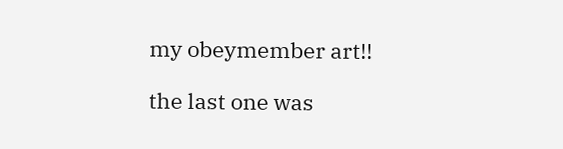my obeymember art!!

the last one was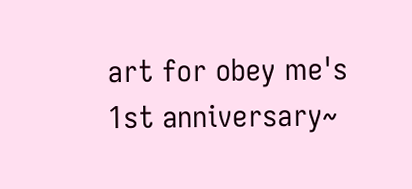art for obey me's 1st anniversary~